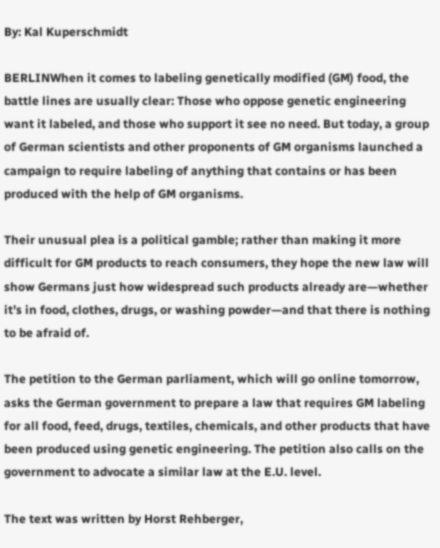By: Kal Kuperschmidt

BERLINWhen it comes to labeling genetically modified (GM) food, the battle lines are usually clear: Those who oppose genetic engineering want it labeled, and those who support it see no need. But today, a group of German scientists and other proponents of GM organisms launched a campaign to require labeling of anything that contains or has been produced with the help of GM organisms.

Their unusual plea is a political gamble; rather than making it more difficult for GM products to reach consumers, they hope the new law will show Germans just how widespread such products already are—whether it’s in food, clothes, drugs, or washing powder—and that there is nothing to be afraid of.

The petition to the German parliament, which will go online tomorrow, asks the German government to prepare a law that requires GM labeling for all food, feed, drugs, textiles, chemicals, and other products that have been produced using genetic engineering. The petition also calls on the government to advocate a similar law at the E.U. level.

The text was written by Horst Rehberger,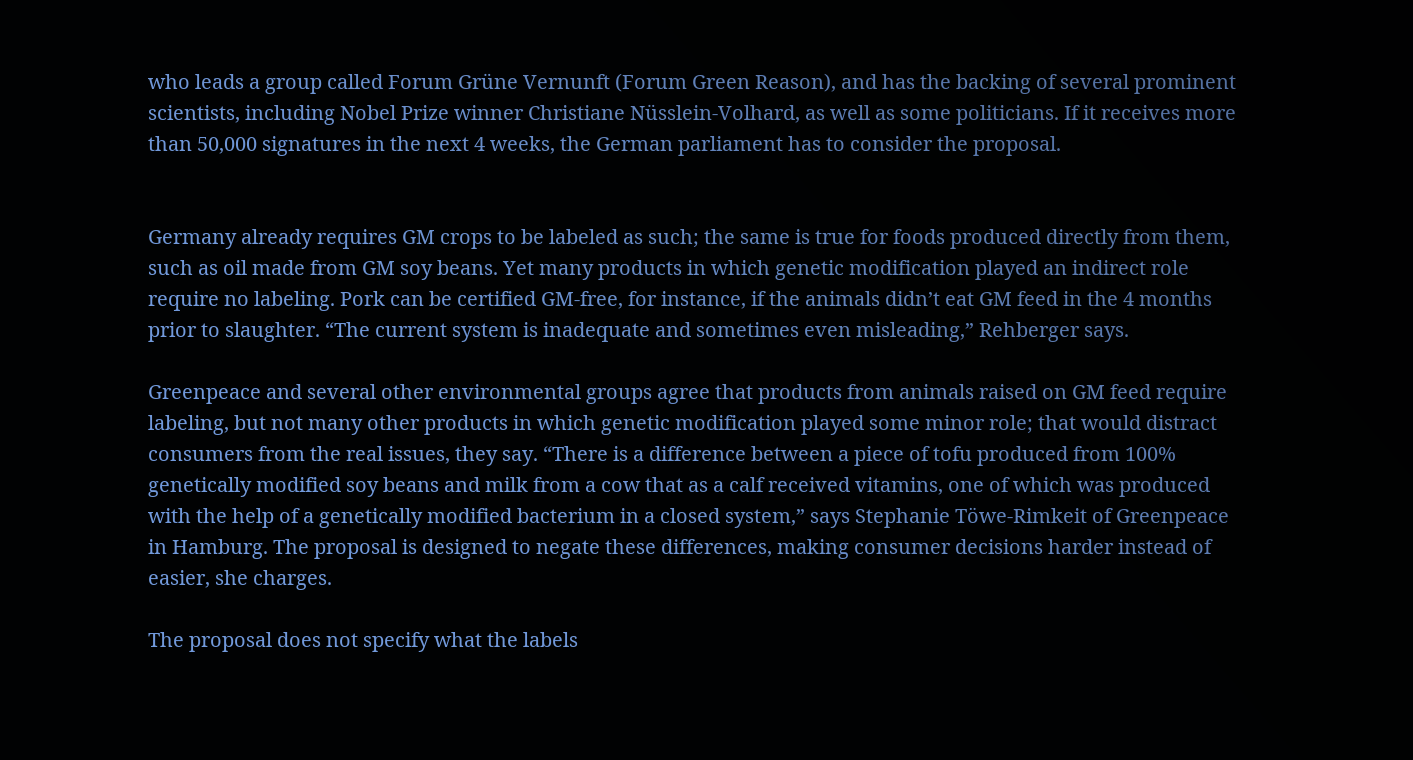who leads a group called Forum Grüne Vernunft (Forum Green Reason), and has the backing of several prominent scientists, including Nobel Prize winner Christiane Nüsslein-Volhard, as well as some politicians. If it receives more than 50,000 signatures in the next 4 weeks, the German parliament has to consider the proposal.


Germany already requires GM crops to be labeled as such; the same is true for foods produced directly from them, such as oil made from GM soy beans. Yet many products in which genetic modification played an indirect role require no labeling. Pork can be certified GM-free, for instance, if the animals didn’t eat GM feed in the 4 months prior to slaughter. “The current system is inadequate and sometimes even misleading,” Rehberger says.

Greenpeace and several other environmental groups agree that products from animals raised on GM feed require labeling, but not many other products in which genetic modification played some minor role; that would distract consumers from the real issues, they say. “There is a difference between a piece of tofu produced from 100% genetically modified soy beans and milk from a cow that as a calf received vitamins, one of which was produced with the help of a genetically modified bacterium in a closed system,” says Stephanie Töwe-Rimkeit of Greenpeace in Hamburg. The proposal is designed to negate these differences, making consumer decisions harder instead of easier, she charges.

The proposal does not specify what the labels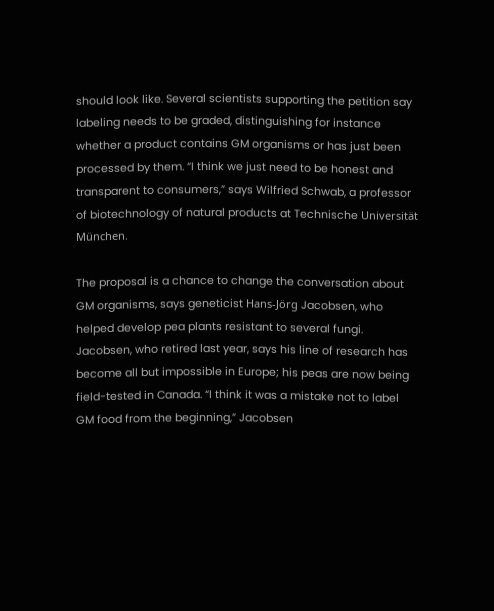should look like. Several scientists supporting the petition say labeling needs to be graded, distinguishing for instance whether a product contains GM organisms or has just been processed by them. “I think we just need to be honest and transparent to consumers,” says Wilfried Schwab, a professor of biotechnology of natural products at Technische Universität München.

The proposal is a chance to change the conversation about GM organisms, says geneticist Hans-Jörg Jacobsen, who helped develop pea plants resistant to several fungi. Jacobsen, who retired last year, says his line of research has become all but impossible in Europe; his peas are now being field-tested in Canada. “I think it was a mistake not to label GM food from the beginning,” Jacobsen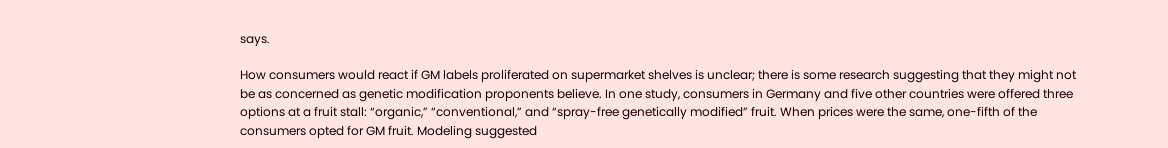says.

How consumers would react if GM labels proliferated on supermarket shelves is unclear; there is some research suggesting that they might not be as concerned as genetic modification proponents believe. In one study, consumers in Germany and five other countries were offered three options at a fruit stall: “organic,” “conventional,” and “spray-free genetically modified” fruit. When prices were the same, one-fifth of the consumers opted for GM fruit. Modeling suggested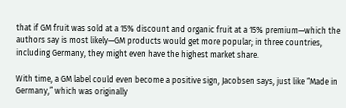that if GM fruit was sold at a 15% discount and organic fruit at a 15% premium—which the authors say is most likely—GM products would get more popular; in three countries, including Germany, they might even have the highest market share.

With time, a GM label could even become a positive sign, Jacobsen says, just like “Made in Germany,” which was originally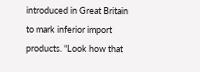introduced in Great Britain to mark inferior import products. “Look how that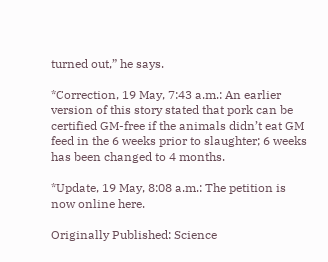turned out,” he says.

*Correction, 19 May, 7:43 a.m.: An earlier version of this story stated that pork can be certified GM-free if the animals didn’t eat GM feed in the 6 weeks prior to slaughter; 6 weeks has been changed to 4 months.

*Update, 19 May, 8:08 a.m.: The petition is now online here.

Originally Published: Science